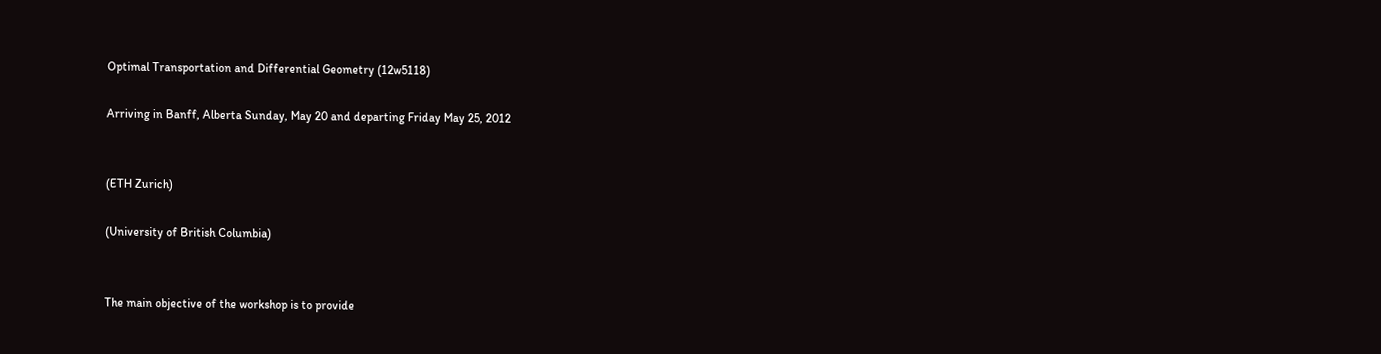Optimal Transportation and Differential Geometry (12w5118)

Arriving in Banff, Alberta Sunday, May 20 and departing Friday May 25, 2012


(ETH Zurich)

(University of British Columbia)


The main objective of the workshop is to provide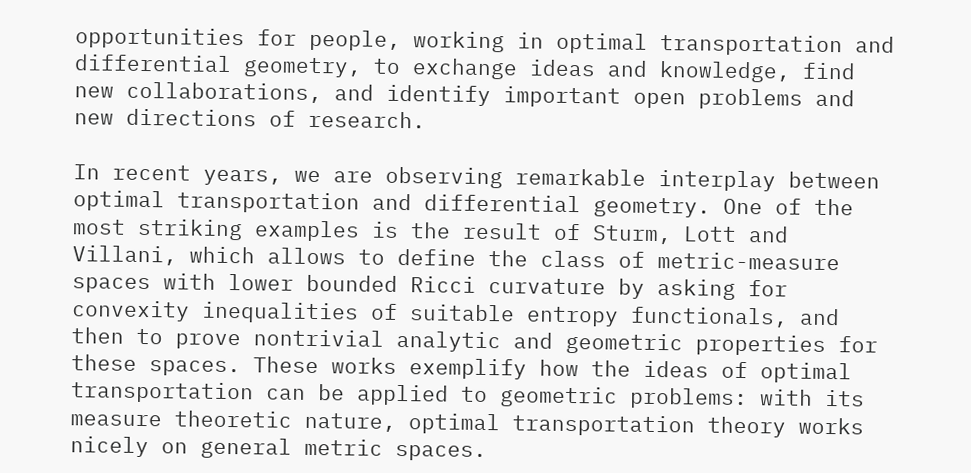opportunities for people, working in optimal transportation and differential geometry, to exchange ideas and knowledge, find new collaborations, and identify important open problems and new directions of research.

In recent years, we are observing remarkable interplay between optimal transportation and differential geometry. One of the most striking examples is the result of Sturm, Lott and Villani, which allows to define the class of metric-measure spaces with lower bounded Ricci curvature by asking for convexity inequalities of suitable entropy functionals, and then to prove nontrivial analytic and geometric properties for these spaces. These works exemplify how the ideas of optimal transportation can be applied to geometric problems: with its measure theoretic nature, optimal transportation theory works nicely on general metric spaces.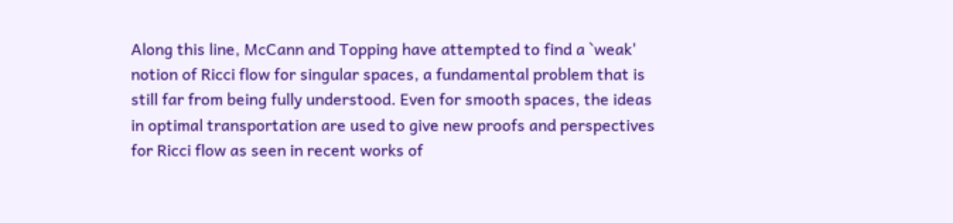Along this line, McCann and Topping have attempted to find a `weak' notion of Ricci flow for singular spaces, a fundamental problem that is still far from being fully understood. Even for smooth spaces, the ideas in optimal transportation are used to give new proofs and perspectives for Ricci flow as seen in recent works of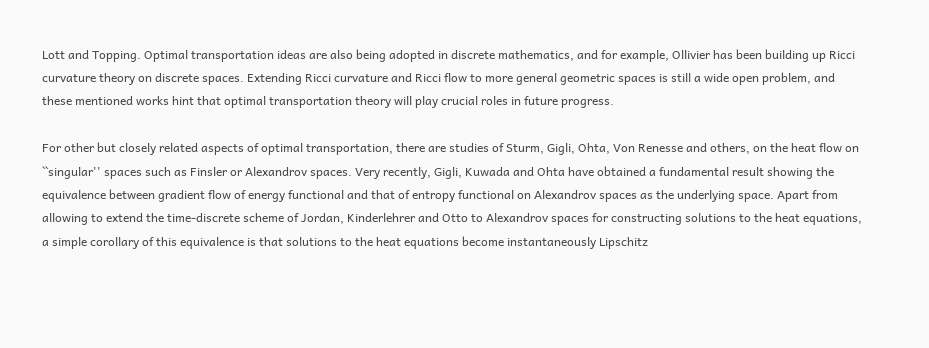Lott and Topping. Optimal transportation ideas are also being adopted in discrete mathematics, and for example, Ollivier has been building up Ricci curvature theory on discrete spaces. Extending Ricci curvature and Ricci flow to more general geometric spaces is still a wide open problem, and these mentioned works hint that optimal transportation theory will play crucial roles in future progress.

For other but closely related aspects of optimal transportation, there are studies of Sturm, Gigli, Ohta, Von Renesse and others, on the heat flow on ``singular'' spaces such as Finsler or Alexandrov spaces. Very recently, Gigli, Kuwada and Ohta have obtained a fundamental result showing the equivalence between gradient flow of energy functional and that of entropy functional on Alexandrov spaces as the underlying space. Apart from allowing to extend the time-discrete scheme of Jordan, Kinderlehrer and Otto to Alexandrov spaces for constructing solutions to the heat equations, a simple corollary of this equivalence is that solutions to the heat equations become instantaneously Lipschitz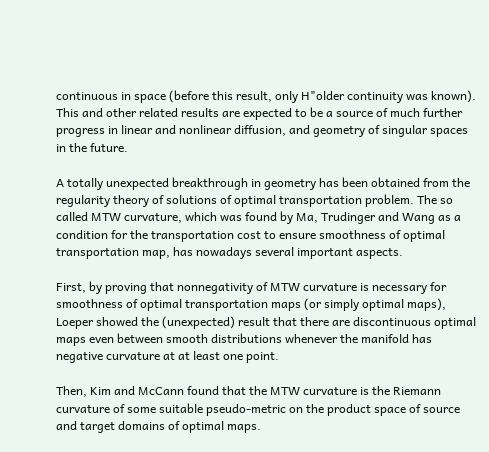continuous in space (before this result, only H"older continuity was known). This and other related results are expected to be a source of much further progress in linear and nonlinear diffusion, and geometry of singular spaces in the future.

A totally unexpected breakthrough in geometry has been obtained from the regularity theory of solutions of optimal transportation problem. The so called MTW curvature, which was found by Ma, Trudinger and Wang as a condition for the transportation cost to ensure smoothness of optimal transportation map, has nowadays several important aspects.

First, by proving that nonnegativity of MTW curvature is necessary for smoothness of optimal transportation maps (or simply optimal maps), Loeper showed the (unexpected) result that there are discontinuous optimal maps even between smooth distributions whenever the manifold has negative curvature at at least one point.

Then, Kim and McCann found that the MTW curvature is the Riemann curvature of some suitable pseudo-metric on the product space of source and target domains of optimal maps.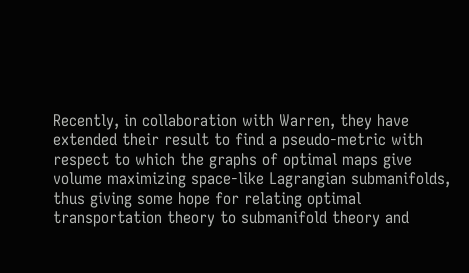Recently, in collaboration with Warren, they have extended their result to find a pseudo-metric with respect to which the graphs of optimal maps give volume maximizing space-like Lagrangian submanifolds, thus giving some hope for relating optimal transportation theory to submanifold theory and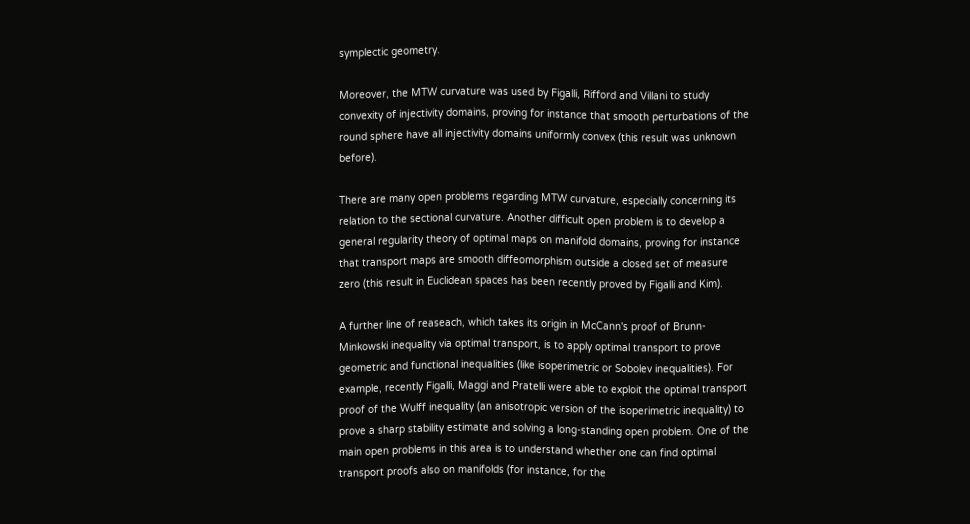symplectic geometry.

Moreover, the MTW curvature was used by Figalli, Rifford and Villani to study convexity of injectivity domains, proving for instance that smooth perturbations of the round sphere have all injectivity domains uniformly convex (this result was unknown before).

There are many open problems regarding MTW curvature, especially concerning its relation to the sectional curvature. Another difficult open problem is to develop a general regularity theory of optimal maps on manifold domains, proving for instance that transport maps are smooth diffeomorphism outside a closed set of measure zero (this result in Euclidean spaces has been recently proved by Figalli and Kim).

A further line of reaseach, which takes its origin in McCann's proof of Brunn-Minkowski inequality via optimal transport, is to apply optimal transport to prove geometric and functional inequalities (like isoperimetric or Sobolev inequalities). For example, recently Figalli, Maggi and Pratelli were able to exploit the optimal transport proof of the Wulff inequality (an anisotropic version of the isoperimetric inequality) to prove a sharp stability estimate and solving a long-standing open problem. One of the main open problems in this area is to understand whether one can find optimal transport proofs also on manifolds (for instance, for the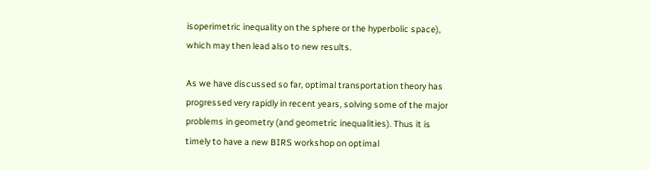isoperimetric inequality on the sphere or the hyperbolic space),
which may then lead also to new results.

As we have discussed so far, optimal transportation theory has progressed very rapidly in recent years, solving some of the major problems in geometry (and geometric inequalities). Thus it is timely to have a new BIRS workshop on optimal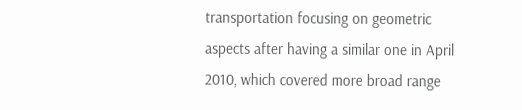transportation focusing on geometric aspects after having a similar one in April 2010, which covered more broad range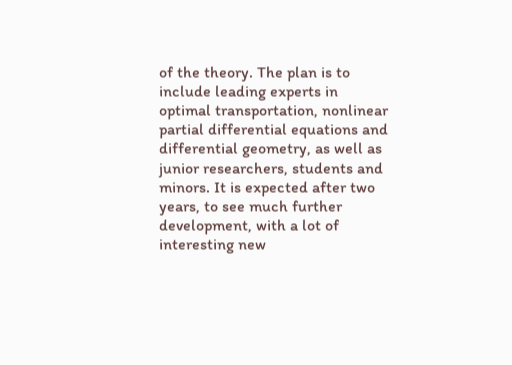of the theory. The plan is to include leading experts in optimal transportation, nonlinear partial differential equations and differential geometry, as well as junior researchers, students and minors. It is expected after two years, to see much further development, with a lot of interesting new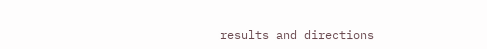results and directions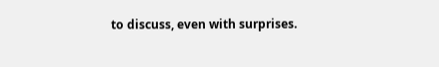to discuss, even with surprises.